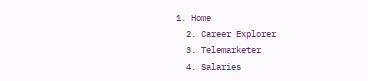1. Home
  2. Career Explorer
  3. Telemarketer
  4. Salaries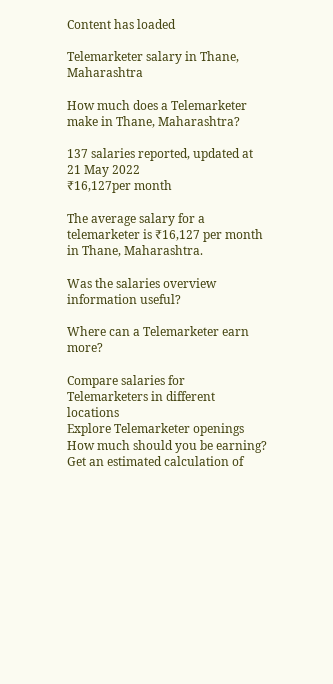Content has loaded

Telemarketer salary in Thane, Maharashtra

How much does a Telemarketer make in Thane, Maharashtra?

137 salaries reported, updated at 21 May 2022
₹16,127per month

The average salary for a telemarketer is ₹16,127 per month in Thane, Maharashtra.

Was the salaries overview information useful?

Where can a Telemarketer earn more?

Compare salaries for Telemarketers in different locations
Explore Telemarketer openings
How much should you be earning?
Get an estimated calculation of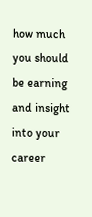how much you should be earning and insight into your career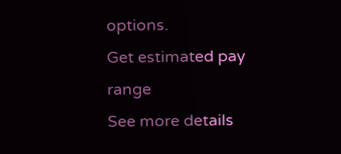options.
Get estimated pay range
See more details